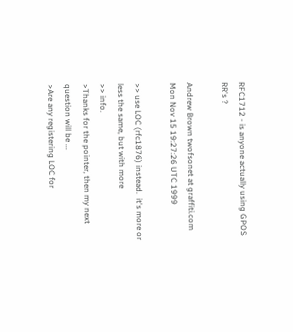RFC1712 - is anyone actually using GPOS RR's ?

Andrew Brown twofsonet at graffiti.com
Mon Nov 15 19:27:26 UTC 1999

>> use LOC (rfc1876) instead.  it's more or less the same, but with more
>> info.
>Thanks for the pointer, then my next question will be ...
>Are any registering LOC for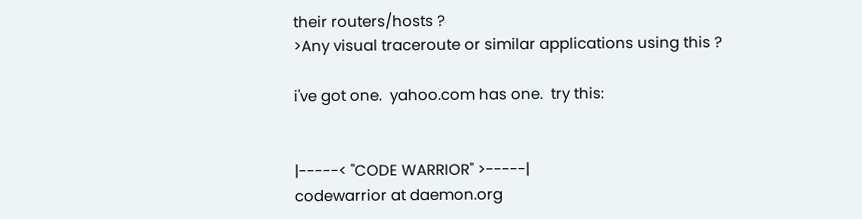their routers/hosts ?
>Any visual traceroute or similar applications using this ?

i've got one.  yahoo.com has one.  try this:


|-----< "CODE WARRIOR" >-----|
codewarrior at daemon.org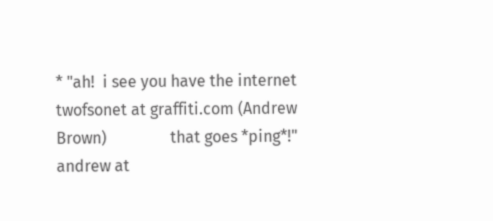* "ah!  i see you have the internet
twofsonet at graffiti.com (Andrew Brown)                that goes *ping*!"
andrew at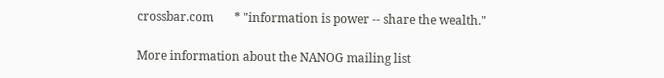crossbar.com       * "information is power -- share the wealth."

More information about the NANOG mailing list